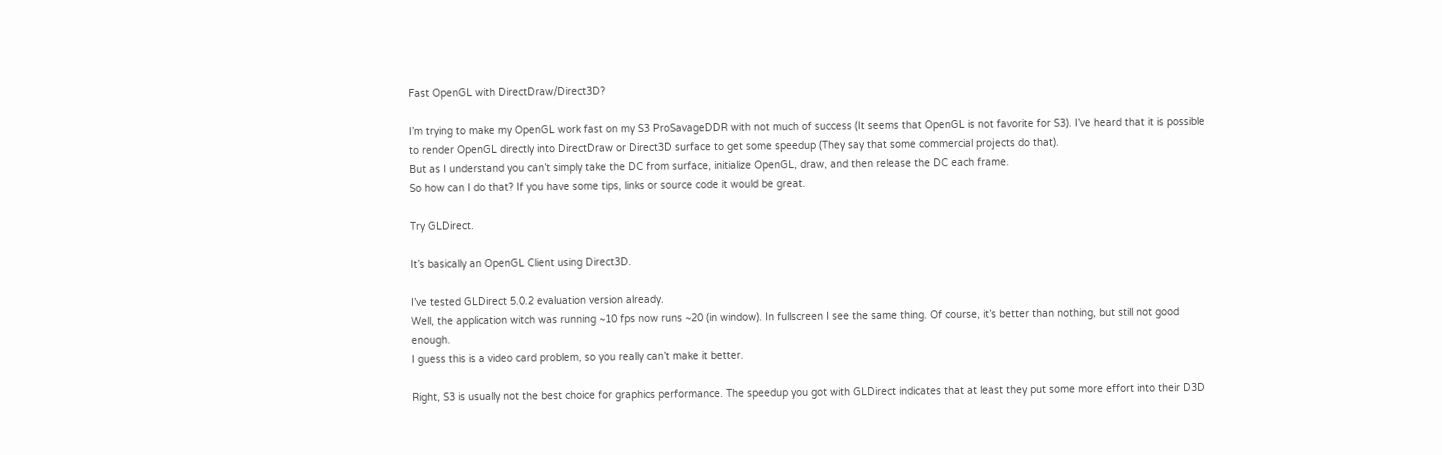Fast OpenGL with DirectDraw/Direct3D?

I’m trying to make my OpenGL work fast on my S3 ProSavageDDR with not much of success (It seems that OpenGL is not favorite for S3). I’ve heard that it is possible to render OpenGL directly into DirectDraw or Direct3D surface to get some speedup (They say that some commercial projects do that).
But as I understand you can’t simply take the DC from surface, initialize OpenGL, draw, and then release the DC each frame.
So how can I do that? If you have some tips, links or source code it would be great.

Try GLDirect.

It’s basically an OpenGL Client using Direct3D.

I’ve tested GLDirect 5.0.2 evaluation version already.
Well, the application witch was running ~10 fps now runs ~20 (in window). In fullscreen I see the same thing. Of course, it’s better than nothing, but still not good enough.
I guess this is a video card problem, so you really can’t make it better.

Right, S3 is usually not the best choice for graphics performance. The speedup you got with GLDirect indicates that at least they put some more effort into their D3D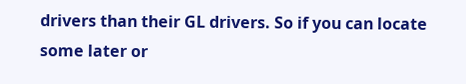drivers than their GL drivers. So if you can locate some later or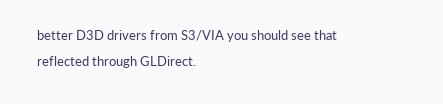better D3D drivers from S3/VIA you should see that reflected through GLDirect.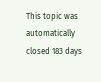This topic was automatically closed 183 days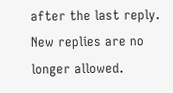after the last reply. New replies are no longer allowed.